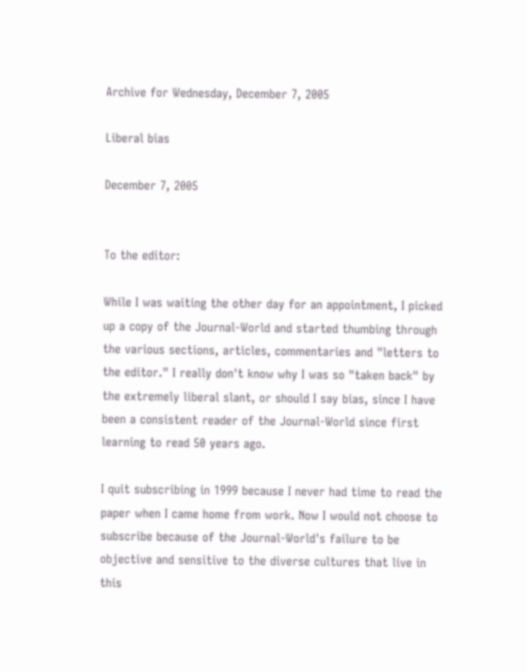Archive for Wednesday, December 7, 2005

Liberal bias

December 7, 2005


To the editor:

While I was waiting the other day for an appointment, I picked up a copy of the Journal-World and started thumbing through the various sections, articles, commentaries and "letters to the editor." I really don't know why I was so "taken back" by the extremely liberal slant, or should I say bias, since I have been a consistent reader of the Journal-World since first learning to read 50 years ago.

I quit subscribing in 1999 because I never had time to read the paper when I came home from work. Now I would not choose to subscribe because of the Journal-World's failure to be objective and sensitive to the diverse cultures that live in this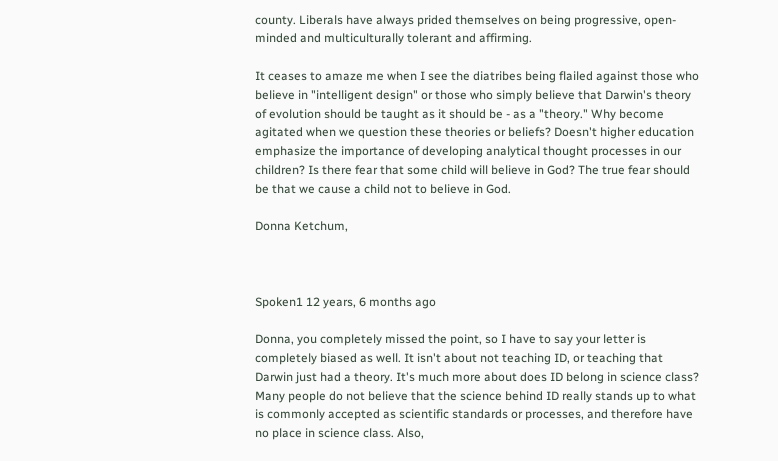county. Liberals have always prided themselves on being progressive, open-minded and multiculturally tolerant and affirming.

It ceases to amaze me when I see the diatribes being flailed against those who believe in "intelligent design" or those who simply believe that Darwin's theory of evolution should be taught as it should be - as a "theory." Why become agitated when we question these theories or beliefs? Doesn't higher education emphasize the importance of developing analytical thought processes in our children? Is there fear that some child will believe in God? The true fear should be that we cause a child not to believe in God.

Donna Ketchum,



Spoken1 12 years, 6 months ago

Donna, you completely missed the point, so I have to say your letter is completely biased as well. It isn't about not teaching ID, or teaching that Darwin just had a theory. It's much more about does ID belong in science class? Many people do not believe that the science behind ID really stands up to what is commonly accepted as scientific standards or processes, and therefore have no place in science class. Also,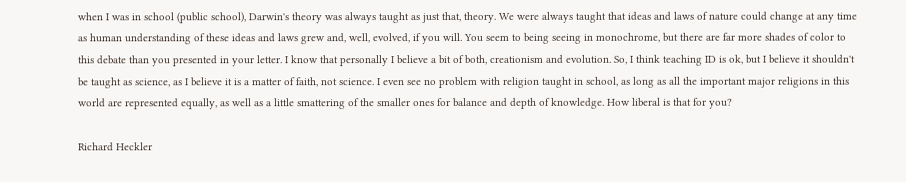when I was in school (public school), Darwin's theory was always taught as just that, theory. We were always taught that ideas and laws of nature could change at any time as human understanding of these ideas and laws grew and, well, evolved, if you will. You seem to being seeing in monochrome, but there are far more shades of color to this debate than you presented in your letter. I know that personally I believe a bit of both, creationism and evolution. So, I think teaching ID is ok, but I believe it shouldn't be taught as science, as I believe it is a matter of faith, not science. I even see no problem with religion taught in school, as long as all the important major religions in this world are represented equally, as well as a little smattering of the smaller ones for balance and depth of knowledge. How liberal is that for you?

Richard Heckler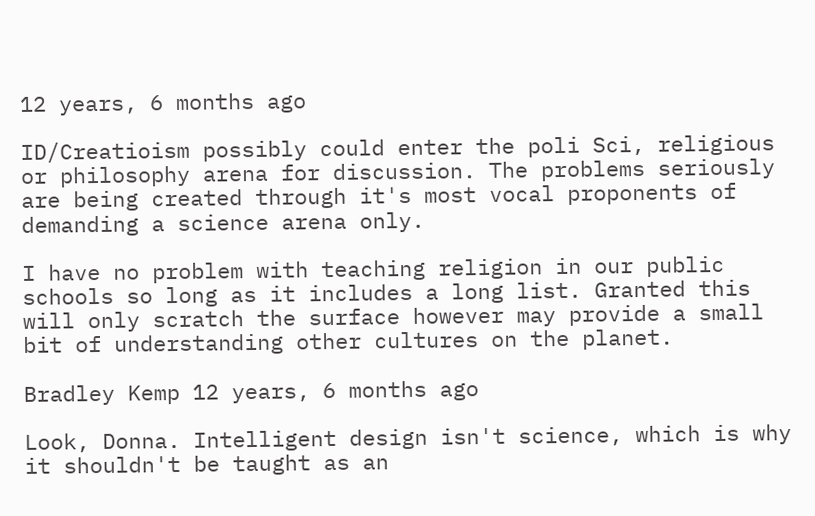12 years, 6 months ago

ID/Creatioism possibly could enter the poli Sci, religious or philosophy arena for discussion. The problems seriously are being created through it's most vocal proponents of demanding a science arena only.

I have no problem with teaching religion in our public schools so long as it includes a long list. Granted this will only scratch the surface however may provide a small bit of understanding other cultures on the planet.

Bradley Kemp 12 years, 6 months ago

Look, Donna. Intelligent design isn't science, which is why it shouldn't be taught as an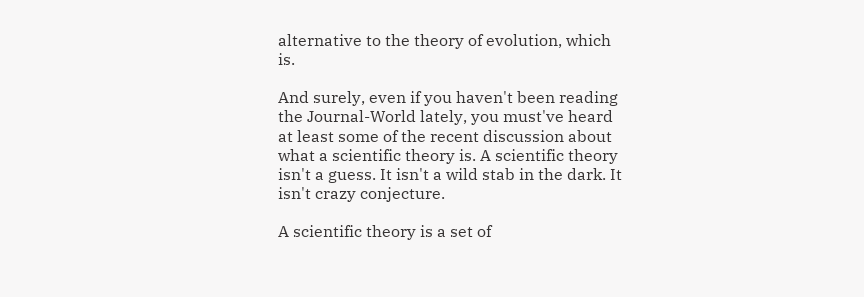alternative to the theory of evolution, which is.

And surely, even if you haven't been reading the Journal-World lately, you must've heard at least some of the recent discussion about what a scientific theory is. A scientific theory isn't a guess. It isn't a wild stab in the dark. It isn't crazy conjecture.

A scientific theory is a set of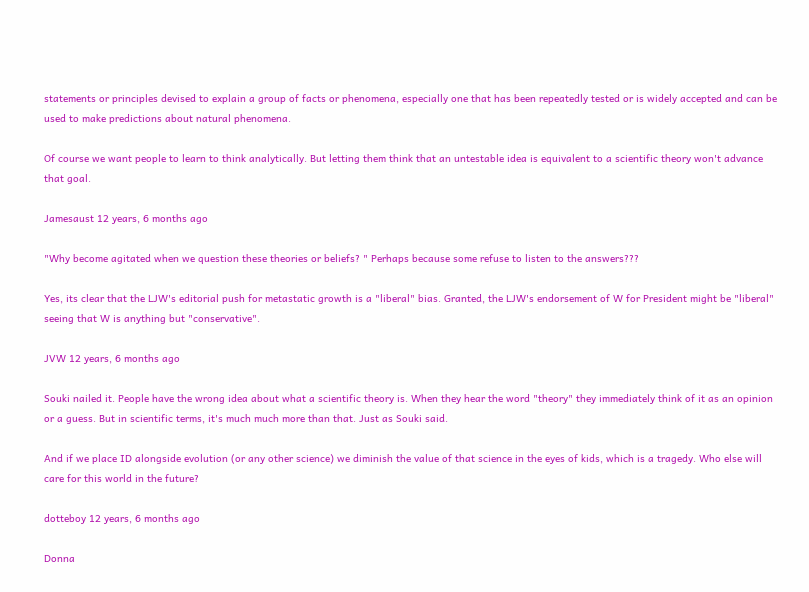statements or principles devised to explain a group of facts or phenomena, especially one that has been repeatedly tested or is widely accepted and can be used to make predictions about natural phenomena.

Of course we want people to learn to think analytically. But letting them think that an untestable idea is equivalent to a scientific theory won't advance that goal.

Jamesaust 12 years, 6 months ago

"Why become agitated when we question these theories or beliefs? " Perhaps because some refuse to listen to the answers???

Yes, its clear that the LJW's editorial push for metastatic growth is a "liberal" bias. Granted, the LJW's endorsement of W for President might be "liberal" seeing that W is anything but "conservative".

JVW 12 years, 6 months ago

Souki nailed it. People have the wrong idea about what a scientific theory is. When they hear the word "theory" they immediately think of it as an opinion or a guess. But in scientific terms, it's much much more than that. Just as Souki said.

And if we place ID alongside evolution (or any other science) we diminish the value of that science in the eyes of kids, which is a tragedy. Who else will care for this world in the future?

dotteboy 12 years, 6 months ago

Donna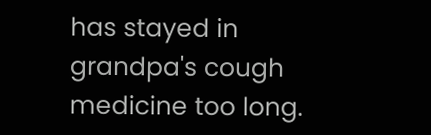has stayed in grandpa's cough medicine too long.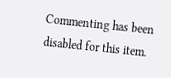Commenting has been disabled for this item.